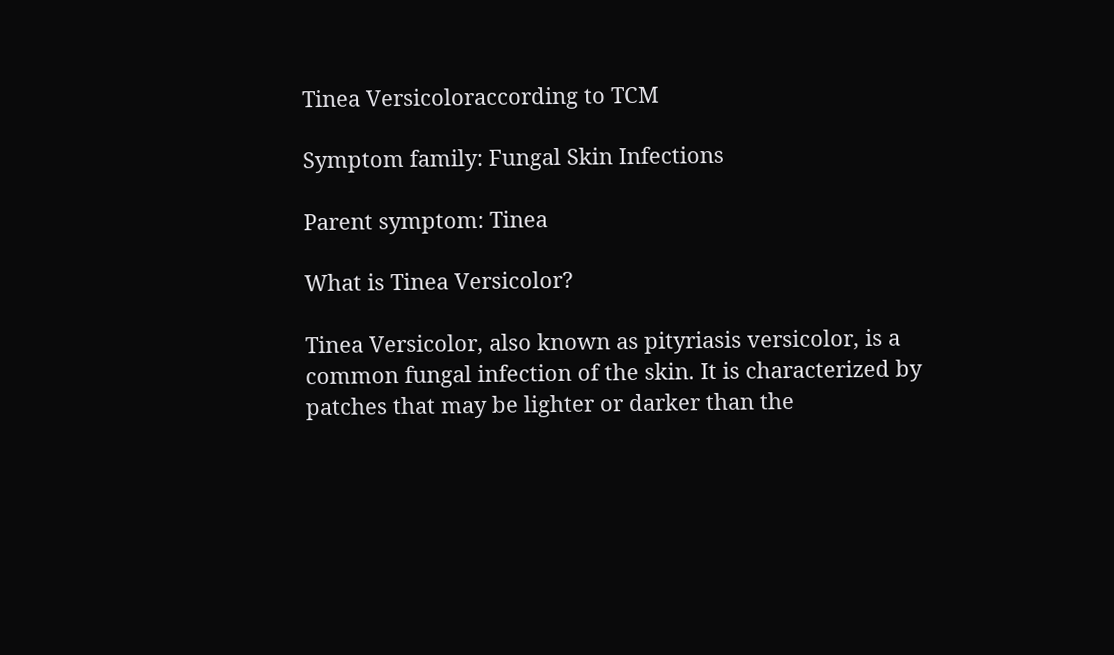Tinea Versicoloraccording to TCM

Symptom family: Fungal Skin Infections

Parent symptom: Tinea

What is Tinea Versicolor?

Tinea Versicolor, also known as pityriasis versicolor, is a common fungal infection of the skin. It is characterized by patches that may be lighter or darker than the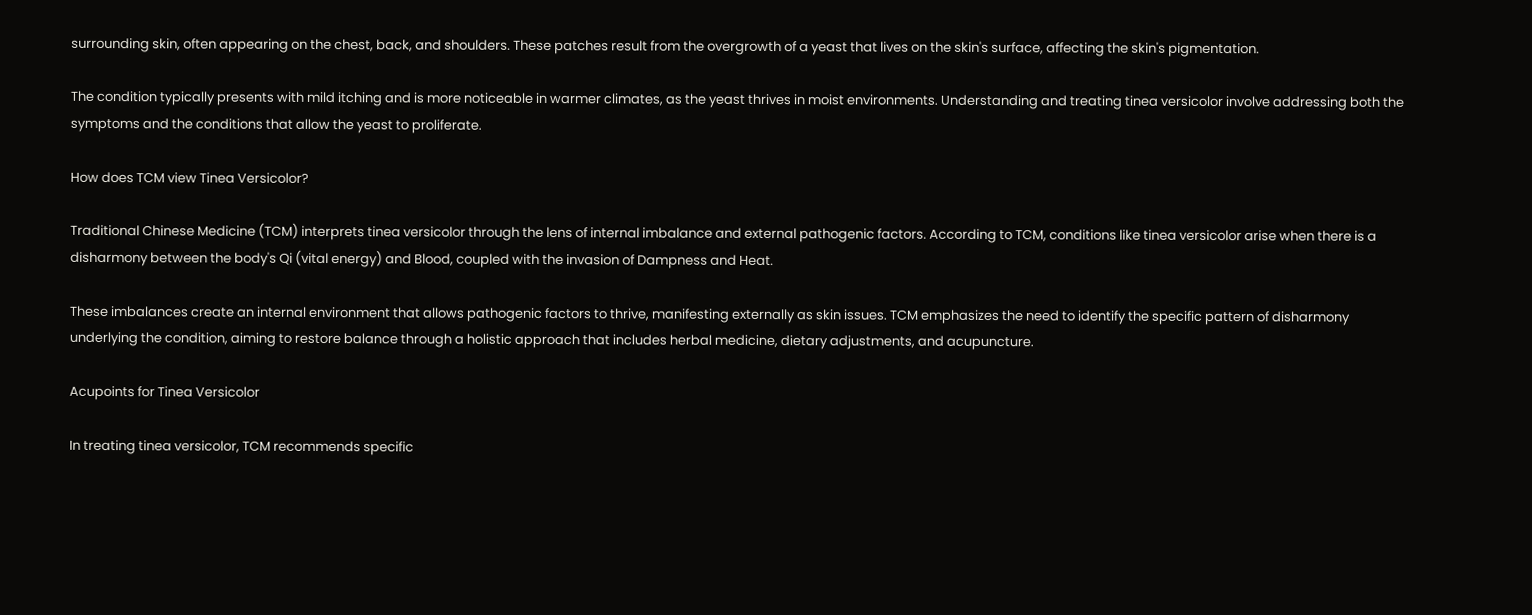surrounding skin, often appearing on the chest, back, and shoulders. These patches result from the overgrowth of a yeast that lives on the skin's surface, affecting the skin's pigmentation.

The condition typically presents with mild itching and is more noticeable in warmer climates, as the yeast thrives in moist environments. Understanding and treating tinea versicolor involve addressing both the symptoms and the conditions that allow the yeast to proliferate.

How does TCM view Tinea Versicolor?

Traditional Chinese Medicine (TCM) interprets tinea versicolor through the lens of internal imbalance and external pathogenic factors. According to TCM, conditions like tinea versicolor arise when there is a disharmony between the body's Qi (vital energy) and Blood, coupled with the invasion of Dampness and Heat.

These imbalances create an internal environment that allows pathogenic factors to thrive, manifesting externally as skin issues. TCM emphasizes the need to identify the specific pattern of disharmony underlying the condition, aiming to restore balance through a holistic approach that includes herbal medicine, dietary adjustments, and acupuncture.

Acupoints for Tinea Versicolor

In treating tinea versicolor, TCM recommends specific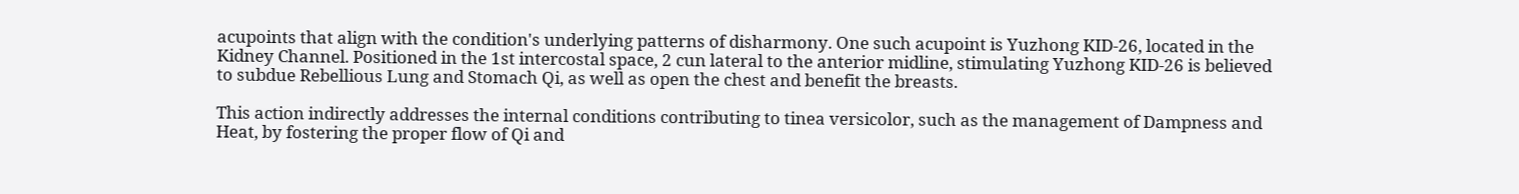acupoints that align with the condition's underlying patterns of disharmony. One such acupoint is Yuzhong KID-26, located in the Kidney Channel. Positioned in the 1st intercostal space, 2 cun lateral to the anterior midline, stimulating Yuzhong KID-26 is believed to subdue Rebellious Lung and Stomach Qi, as well as open the chest and benefit the breasts.

This action indirectly addresses the internal conditions contributing to tinea versicolor, such as the management of Dampness and Heat, by fostering the proper flow of Qi and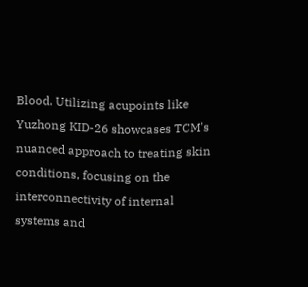Blood. Utilizing acupoints like Yuzhong KID-26 showcases TCM's nuanced approach to treating skin conditions, focusing on the interconnectivity of internal systems and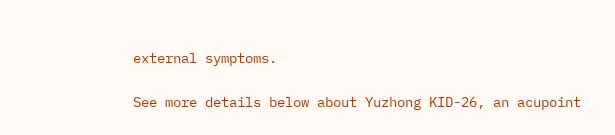external symptoms.

See more details below about Yuzhong KID-26, an acupoint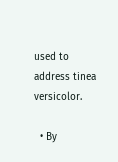used to address tinea versicolor.

  • By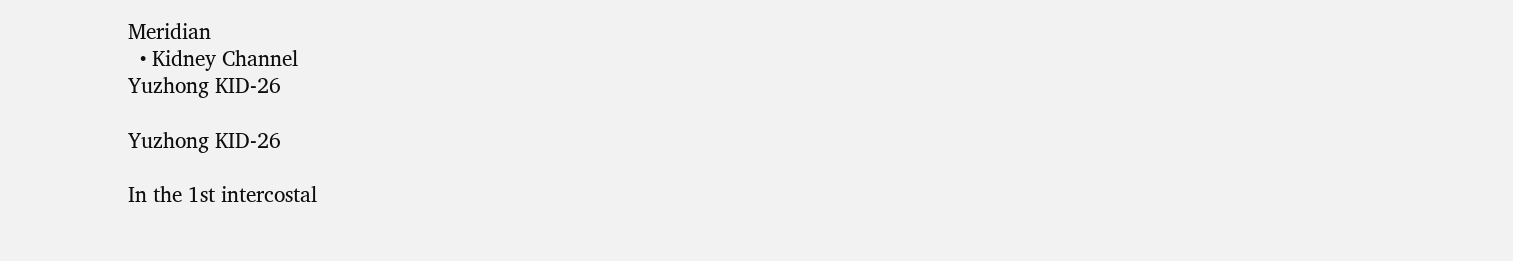Meridian
  • Kidney Channel
Yuzhong KID-26

Yuzhong KID-26

In the 1st intercostal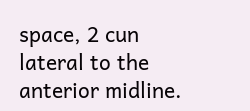space, 2 cun lateral to the anterior midline.